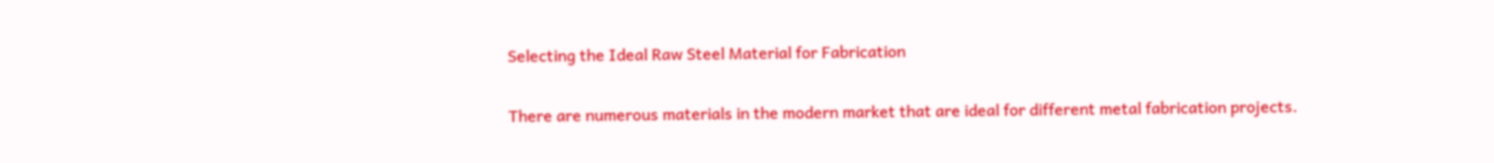Selecting the Ideal Raw Steel Material for Fabrication

There are numerous materials in the modern market that are ideal for different metal fabrication projects.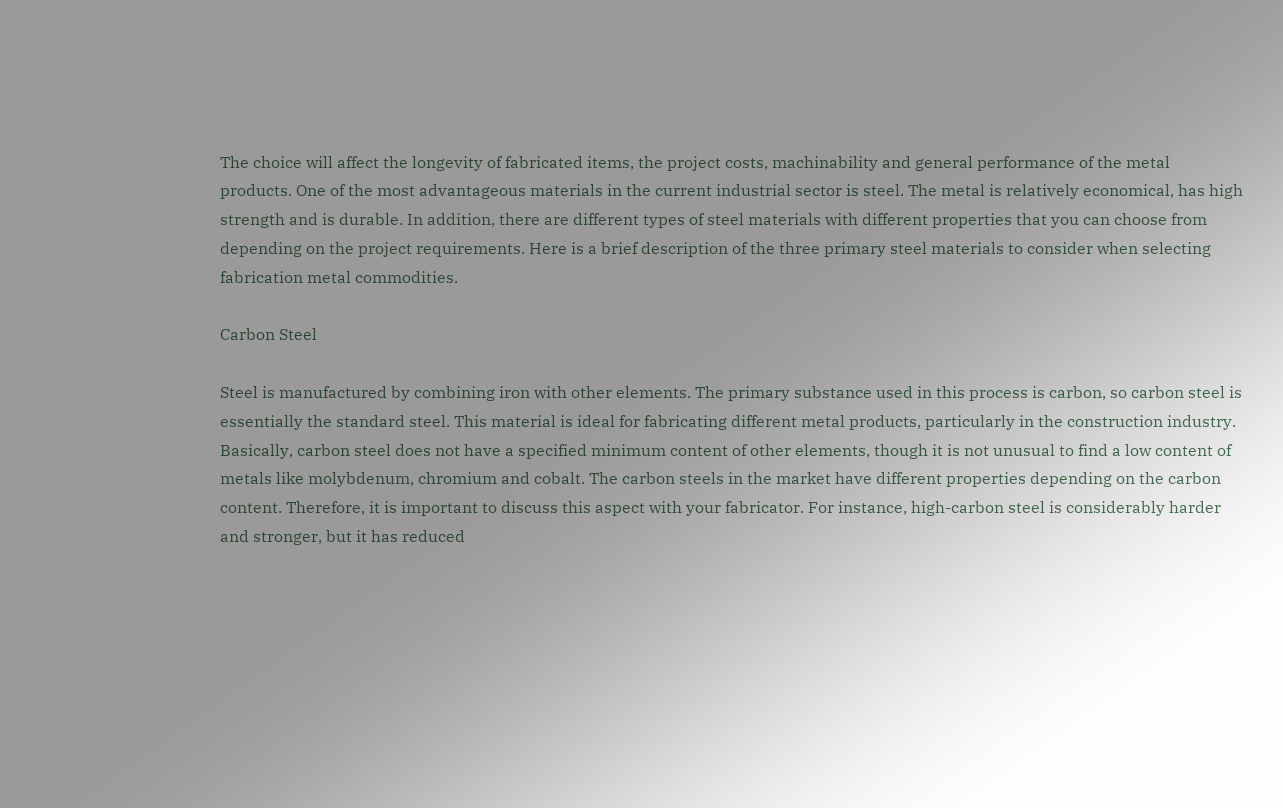The choice will affect the longevity of fabricated items, the project costs, machinability and general performance of the metal products. One of the most advantageous materials in the current industrial sector is steel. The metal is relatively economical, has high strength and is durable. In addition, there are different types of steel materials with different properties that you can choose from depending on the project requirements. Here is a brief description of the three primary steel materials to consider when selecting fabrication metal commodities.

Carbon Steel

Steel is manufactured by combining iron with other elements. The primary substance used in this process is carbon, so carbon steel is essentially the standard steel. This material is ideal for fabricating different metal products, particularly in the construction industry. Basically, carbon steel does not have a specified minimum content of other elements, though it is not unusual to find a low content of metals like molybdenum, chromium and cobalt. The carbon steels in the market have different properties depending on the carbon content. Therefore, it is important to discuss this aspect with your fabricator. For instance, high-carbon steel is considerably harder and stronger, but it has reduced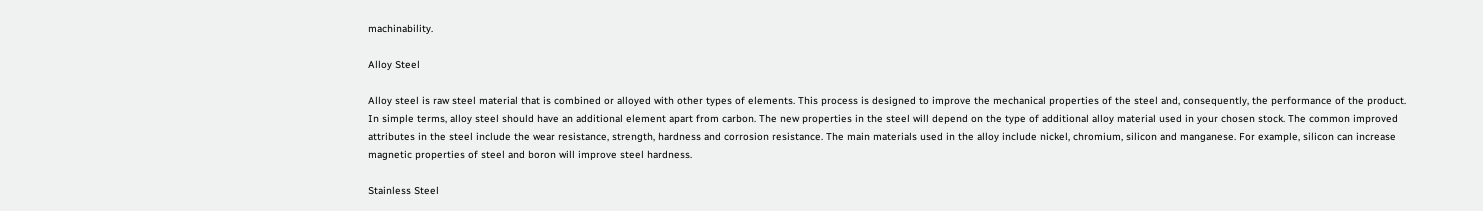machinability.

Alloy Steel

Alloy steel is raw steel material that is combined or alloyed with other types of elements. This process is designed to improve the mechanical properties of the steel and, consequently, the performance of the product. In simple terms, alloy steel should have an additional element apart from carbon. The new properties in the steel will depend on the type of additional alloy material used in your chosen stock. The common improved attributes in the steel include the wear resistance, strength, hardness and corrosion resistance. The main materials used in the alloy include nickel, chromium, silicon and manganese. For example, silicon can increase magnetic properties of steel and boron will improve steel hardness.

Stainless Steel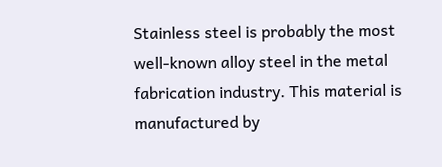Stainless steel is probably the most well-known alloy steel in the metal fabrication industry. This material is manufactured by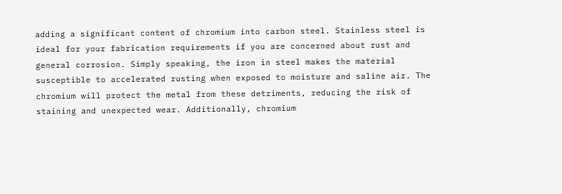adding a significant content of chromium into carbon steel. Stainless steel is ideal for your fabrication requirements if you are concerned about rust and general corrosion. Simply speaking, the iron in steel makes the material susceptible to accelerated rusting when exposed to moisture and saline air. The chromium will protect the metal from these detriments, reducing the risk of staining and unexpected wear. Additionally, chromium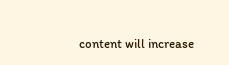content will increase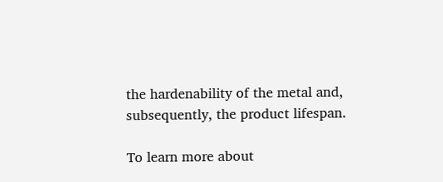the hardenability of the metal and, subsequently, the product lifespan.

To learn more about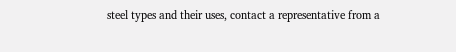steel types and their uses, contact a representative from a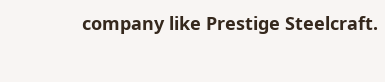company like Prestige Steelcraft.